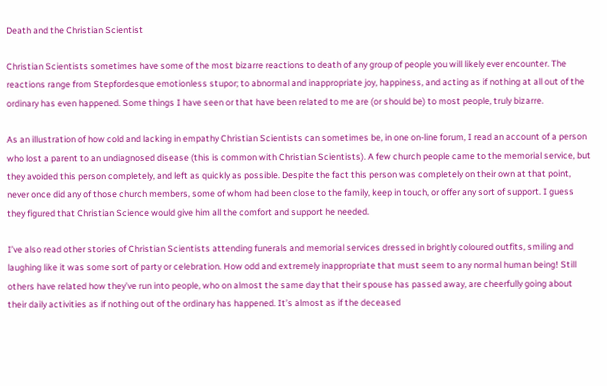Death and the Christian Scientist

Christian Scientists sometimes have some of the most bizarre reactions to death of any group of people you will likely ever encounter. The reactions range from Stepfordesque emotionless stupor; to abnormal and inappropriate joy, happiness, and acting as if nothing at all out of the ordinary has even happened. Some things I have seen or that have been related to me are (or should be) to most people, truly bizarre.

As an illustration of how cold and lacking in empathy Christian Scientists can sometimes be, in one on-line forum, I read an account of a person who lost a parent to an undiagnosed disease (this is common with Christian Scientists). A few church people came to the memorial service, but they avoided this person completely, and left as quickly as possible. Despite the fact this person was completely on their own at that point, never once did any of those church members, some of whom had been close to the family, keep in touch, or offer any sort of support. I guess they figured that Christian Science would give him all the comfort and support he needed.

I’ve also read other stories of Christian Scientists attending funerals and memorial services dressed in brightly coloured outfits, smiling and laughing like it was some sort of party or celebration. How odd and extremely inappropriate that must seem to any normal human being! Still others have related how they’ve run into people, who on almost the same day that their spouse has passed away, are cheerfully going about their daily activities as if nothing out of the ordinary has happened. It’s almost as if the deceased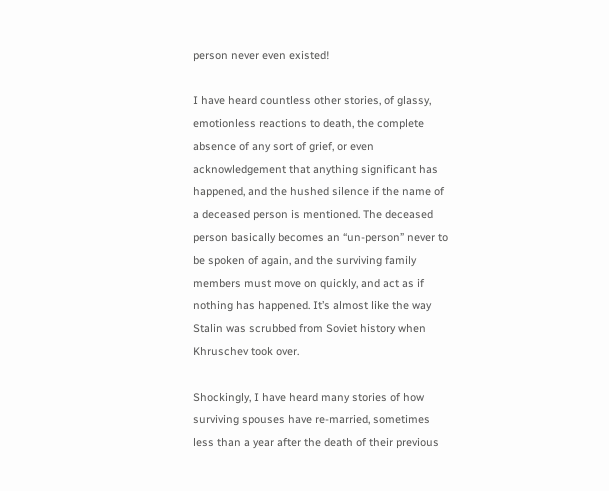person never even existed!

I have heard countless other stories, of glassy, emotionless reactions to death, the complete absence of any sort of grief, or even acknowledgement that anything significant has happened, and the hushed silence if the name of a deceased person is mentioned. The deceased person basically becomes an “un-person” never to be spoken of again, and the surviving family members must move on quickly, and act as if nothing has happened. It’s almost like the way Stalin was scrubbed from Soviet history when Khruschev took over.

Shockingly, I have heard many stories of how surviving spouses have re-married, sometimes less than a year after the death of their previous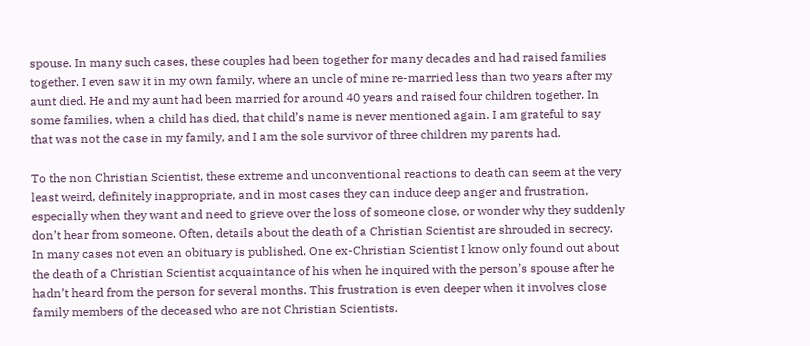spouse. In many such cases, these couples had been together for many decades and had raised families together. I even saw it in my own family, where an uncle of mine re-married less than two years after my aunt died. He and my aunt had been married for around 40 years and raised four children together. In some families, when a child has died, that child’s name is never mentioned again. I am grateful to say that was not the case in my family, and I am the sole survivor of three children my parents had.

To the non Christian Scientist, these extreme and unconventional reactions to death can seem at the very least weird, definitely inappropriate, and in most cases they can induce deep anger and frustration, especially when they want and need to grieve over the loss of someone close, or wonder why they suddenly don’t hear from someone. Often, details about the death of a Christian Scientist are shrouded in secrecy. In many cases not even an obituary is published. One ex-Christian Scientist I know only found out about the death of a Christian Scientist acquaintance of his when he inquired with the person’s spouse after he hadn’t heard from the person for several months. This frustration is even deeper when it involves close family members of the deceased who are not Christian Scientists.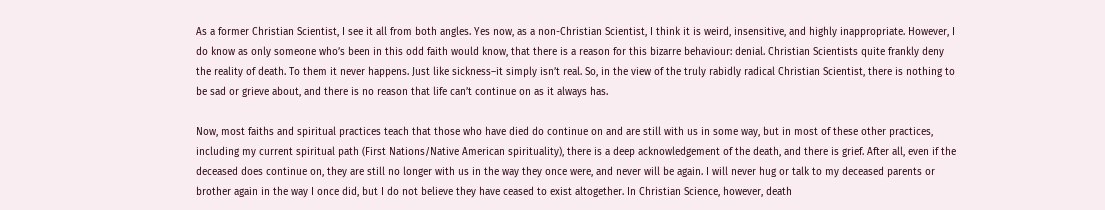As a former Christian Scientist, I see it all from both angles. Yes now, as a non-Christian Scientist, I think it is weird, insensitive, and highly inappropriate. However, I do know as only someone who’s been in this odd faith would know, that there is a reason for this bizarre behaviour: denial. Christian Scientists quite frankly deny the reality of death. To them it never happens. Just like sickness–it simply isn’t real. So, in the view of the truly rabidly radical Christian Scientist, there is nothing to be sad or grieve about, and there is no reason that life can’t continue on as it always has.

Now, most faiths and spiritual practices teach that those who have died do continue on and are still with us in some way, but in most of these other practices, including my current spiritual path (First Nations/Native American spirituality), there is a deep acknowledgement of the death, and there is grief. After all, even if the deceased does continue on, they are still no longer with us in the way they once were, and never will be again. I will never hug or talk to my deceased parents or brother again in the way I once did, but I do not believe they have ceased to exist altogether. In Christian Science, however, death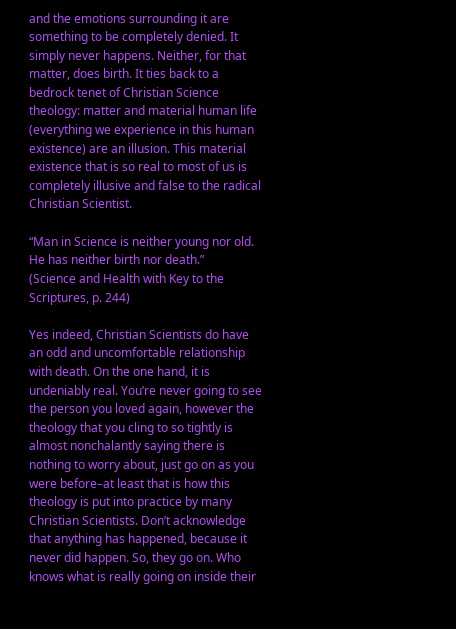and the emotions surrounding it are something to be completely denied. It simply never happens. Neither, for that matter, does birth. It ties back to a bedrock tenet of Christian Science theology: matter and material human life (everything we experience in this human existence) are an illusion. This material existence that is so real to most of us is completely illusive and false to the radical Christian Scientist.

“Man in Science is neither young nor old. He has neither birth nor death.”
(Science and Health with Key to the Scriptures, p. 244)

Yes indeed, Christian Scientists do have an odd and uncomfortable relationship with death. On the one hand, it is undeniably real. You’re never going to see the person you loved again, however the theology that you cling to so tightly is almost nonchalantly saying there is nothing to worry about, just go on as you were before–at least that is how this theology is put into practice by many Christian Scientists. Don’t acknowledge that anything has happened, because it never did happen. So, they go on. Who knows what is really going on inside their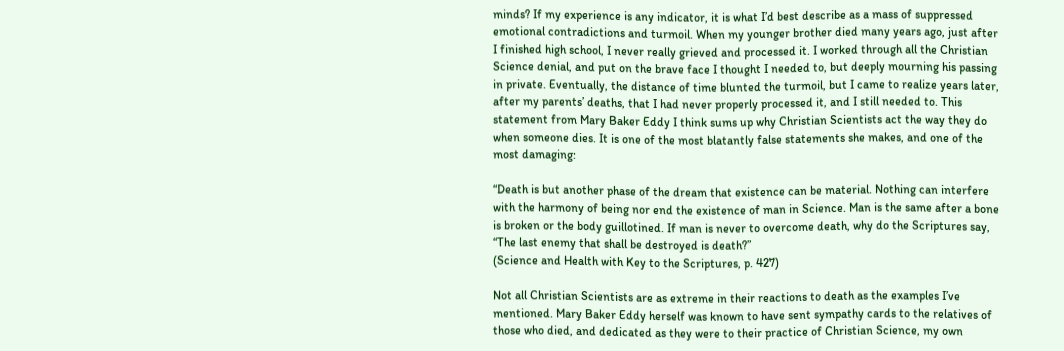minds? If my experience is any indicator, it is what I’d best describe as a mass of suppressed emotional contradictions and turmoil. When my younger brother died many years ago, just after I finished high school, I never really grieved and processed it. I worked through all the Christian Science denial, and put on the brave face I thought I needed to, but deeply mourning his passing in private. Eventually, the distance of time blunted the turmoil, but I came to realize years later, after my parents’ deaths, that I had never properly processed it, and I still needed to. This statement from Mary Baker Eddy I think sums up why Christian Scientists act the way they do when someone dies. It is one of the most blatantly false statements she makes, and one of the most damaging:

“Death is but another phase of the dream that existence can be material. Nothing can interfere with the harmony of being nor end the existence of man in Science. Man is the same after a bone is broken or the body guillotined. If man is never to overcome death, why do the Scriptures say, “The last enemy that shall be destroyed is death?”
(Science and Health with Key to the Scriptures, p. 427)

Not all Christian Scientists are as extreme in their reactions to death as the examples I’ve mentioned. Mary Baker Eddy herself was known to have sent sympathy cards to the relatives of those who died, and dedicated as they were to their practice of Christian Science, my own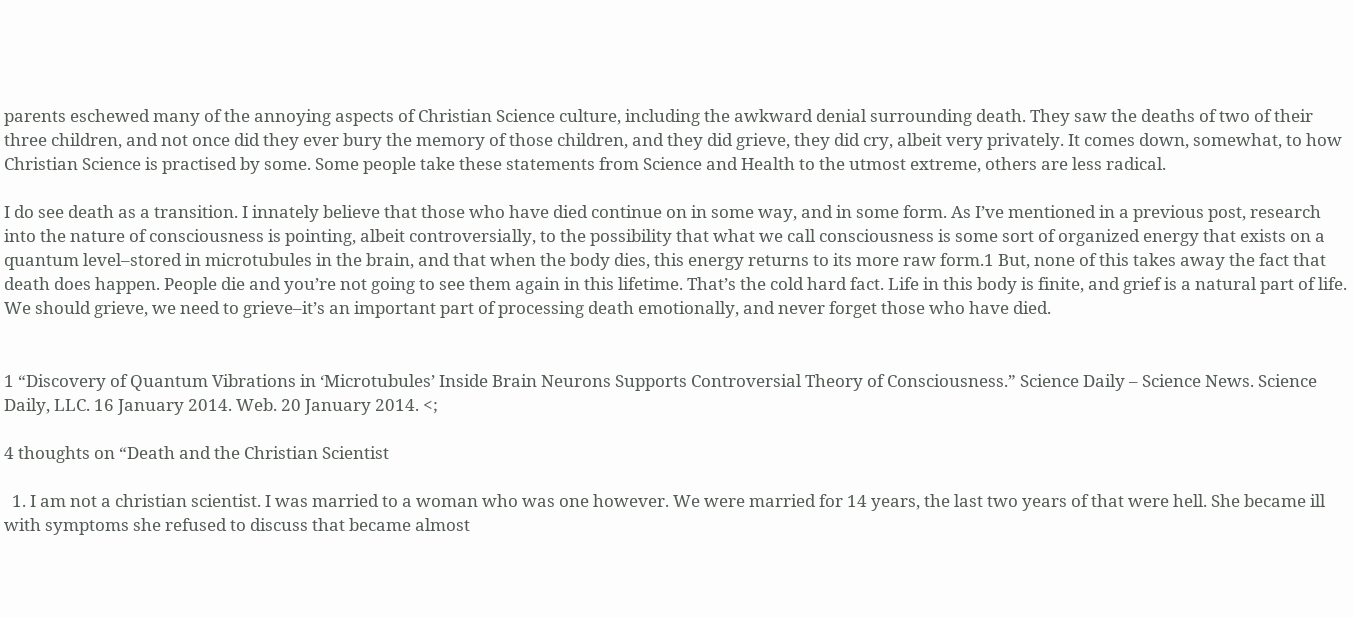parents eschewed many of the annoying aspects of Christian Science culture, including the awkward denial surrounding death. They saw the deaths of two of their three children, and not once did they ever bury the memory of those children, and they did grieve, they did cry, albeit very privately. It comes down, somewhat, to how Christian Science is practised by some. Some people take these statements from Science and Health to the utmost extreme, others are less radical.

I do see death as a transition. I innately believe that those who have died continue on in some way, and in some form. As I’ve mentioned in a previous post, research into the nature of consciousness is pointing, albeit controversially, to the possibility that what we call consciousness is some sort of organized energy that exists on a quantum level–stored in microtubules in the brain, and that when the body dies, this energy returns to its more raw form.1 But, none of this takes away the fact that death does happen. People die and you’re not going to see them again in this lifetime. That’s the cold hard fact. Life in this body is finite, and grief is a natural part of life. We should grieve, we need to grieve–it’s an important part of processing death emotionally, and never forget those who have died.


1 “Discovery of Quantum Vibrations in ‘Microtubules’ Inside Brain Neurons Supports Controversial Theory of Consciousness.” Science Daily – Science News. Science Daily, LLC. 16 January 2014. Web. 20 January 2014. <;

4 thoughts on “Death and the Christian Scientist

  1. I am not a christian scientist. I was married to a woman who was one however. We were married for 14 years, the last two years of that were hell. She became ill with symptoms she refused to discuss that became almost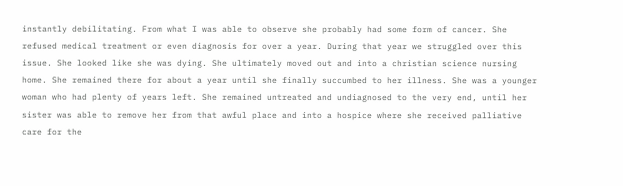instantly debilitating. From what I was able to observe she probably had some form of cancer. She refused medical treatment or even diagnosis for over a year. During that year we struggled over this issue. She looked like she was dying. She ultimately moved out and into a christian science nursing home. She remained there for about a year until she finally succumbed to her illness. She was a younger woman who had plenty of years left. She remained untreated and undiagnosed to the very end, until her sister was able to remove her from that awful place and into a hospice where she received palliative care for the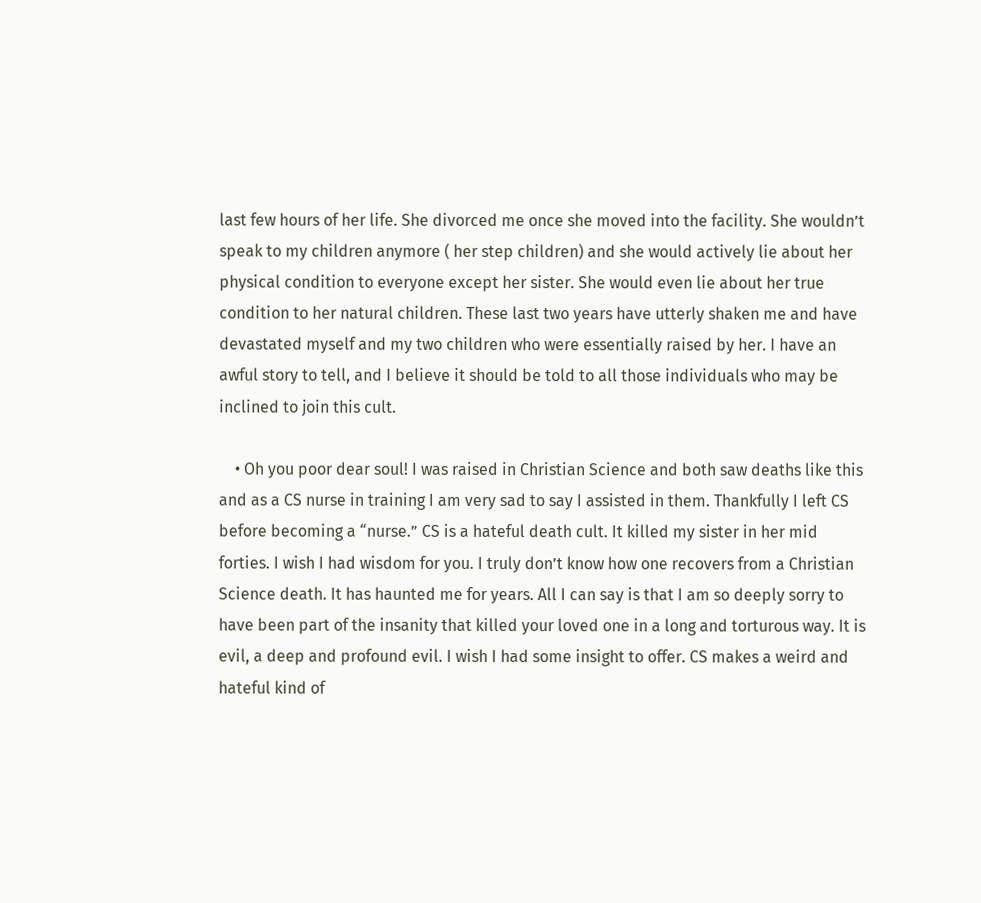last few hours of her life. She divorced me once she moved into the facility. She wouldn’t speak to my children anymore ( her step children) and she would actively lie about her physical condition to everyone except her sister. She would even lie about her true condition to her natural children. These last two years have utterly shaken me and have devastated myself and my two children who were essentially raised by her. I have an awful story to tell, and I believe it should be told to all those individuals who may be inclined to join this cult.

    • Oh you poor dear soul! I was raised in Christian Science and both saw deaths like this and as a CS nurse in training I am very sad to say I assisted in them. Thankfully I left CS before becoming a “nurse.” CS is a hateful death cult. It killed my sister in her mid forties. I wish I had wisdom for you. I truly don’t know how one recovers from a Christian Science death. It has haunted me for years. All I can say is that I am so deeply sorry to have been part of the insanity that killed your loved one in a long and torturous way. It is evil, a deep and profound evil. I wish I had some insight to offer. CS makes a weird and hateful kind of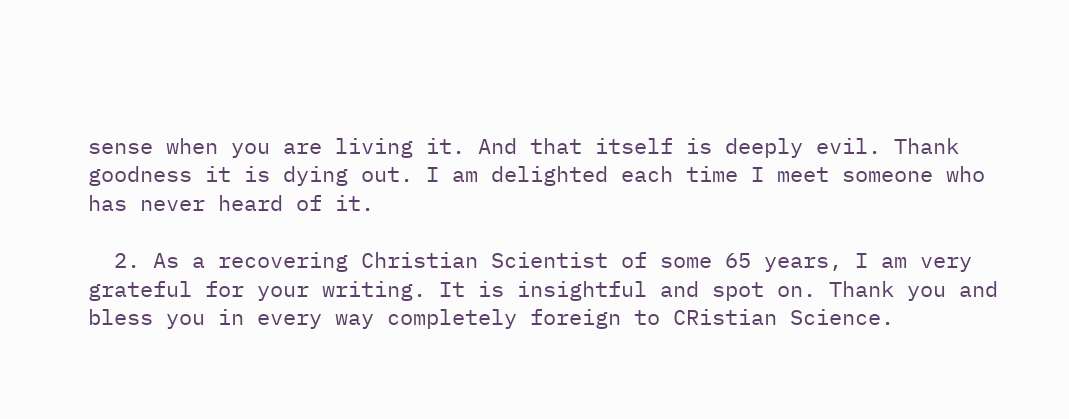sense when you are living it. And that itself is deeply evil. Thank goodness it is dying out. I am delighted each time I meet someone who has never heard of it.

  2. As a recovering Christian Scientist of some 65 years, I am very grateful for your writing. It is insightful and spot on. Thank you and bless you in every way completely foreign to CRistian Science.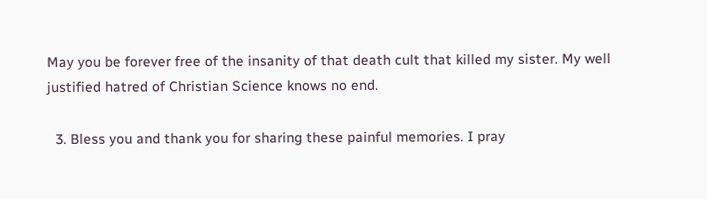May you be forever free of the insanity of that death cult that killed my sister. My well justified hatred of Christian Science knows no end.

  3. Bless you and thank you for sharing these painful memories. I pray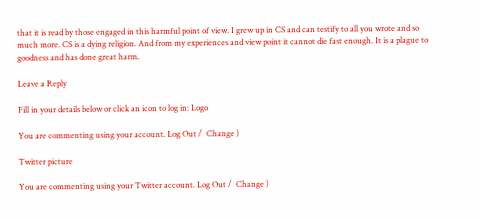that it is read by those engaged in this harmful point of view. I grew up in CS and can testify to all you wrote and so much more. CS is a dying religion. And from my experiences and view point it cannot die fast enough. It is a plague to goodness and has done great harm.

Leave a Reply

Fill in your details below or click an icon to log in: Logo

You are commenting using your account. Log Out /  Change )

Twitter picture

You are commenting using your Twitter account. Log Out /  Change )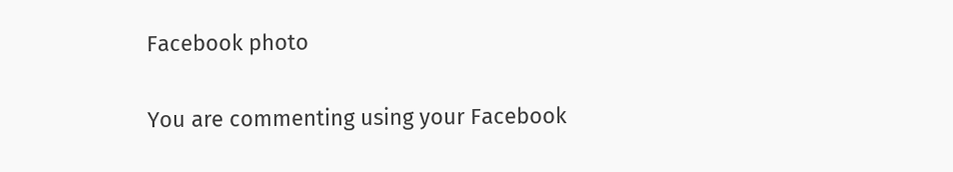Facebook photo

You are commenting using your Facebook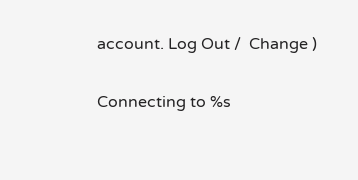account. Log Out /  Change )

Connecting to %s